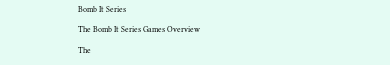Bomb It Series

The Bomb It Series Games Overview

The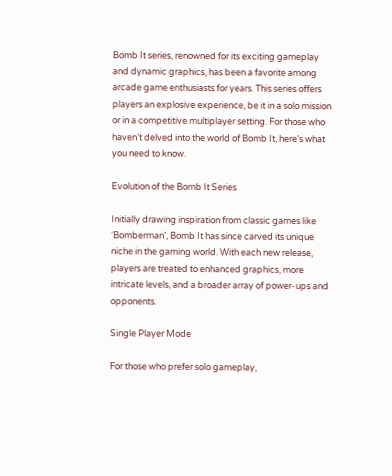Bomb It series, renowned for its exciting gameplay and dynamic graphics, has been a favorite among arcade game enthusiasts for years. This series offers players an explosive experience, be it in a solo mission or in a competitive multiplayer setting. For those who haven’t delved into the world of Bomb It, here’s what you need to know.

Evolution of the Bomb It Series

Initially drawing inspiration from classic games like ‘Bomberman’, Bomb It has since carved its unique niche in the gaming world. With each new release, players are treated to enhanced graphics, more intricate levels, and a broader array of power-ups and opponents.

Single Player Mode

For those who prefer solo gameplay,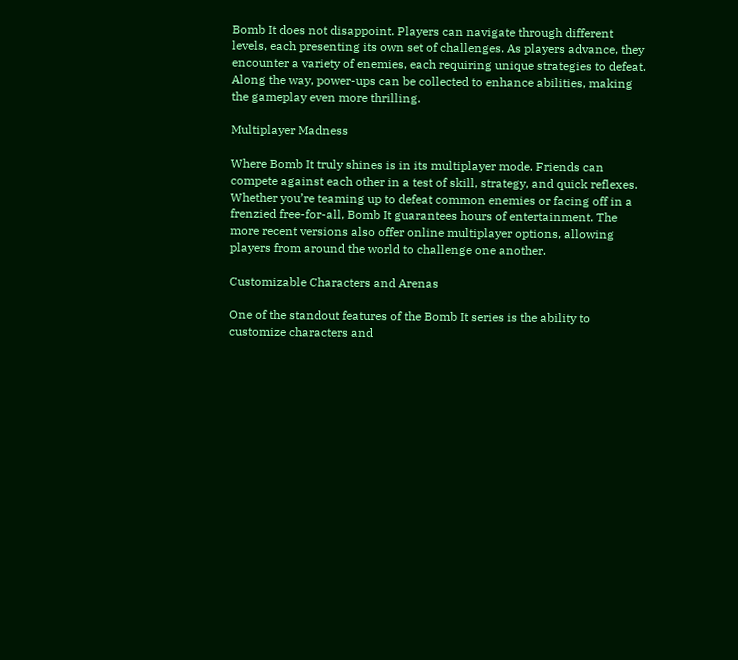Bomb It does not disappoint. Players can navigate through different levels, each presenting its own set of challenges. As players advance, they encounter a variety of enemies, each requiring unique strategies to defeat. Along the way, power-ups can be collected to enhance abilities, making the gameplay even more thrilling.

Multiplayer Madness

Where Bomb It truly shines is in its multiplayer mode. Friends can compete against each other in a test of skill, strategy, and quick reflexes. Whether you’re teaming up to defeat common enemies or facing off in a frenzied free-for-all, Bomb It guarantees hours of entertainment. The more recent versions also offer online multiplayer options, allowing players from around the world to challenge one another.

Customizable Characters and Arenas

One of the standout features of the Bomb It series is the ability to customize characters and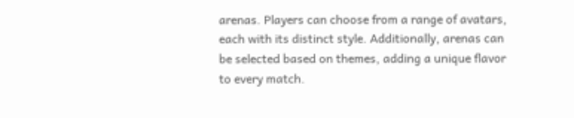arenas. Players can choose from a range of avatars, each with its distinct style. Additionally, arenas can be selected based on themes, adding a unique flavor to every match.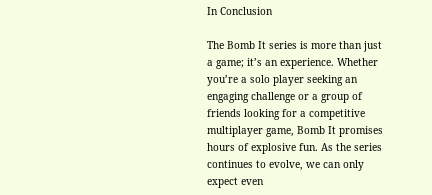In Conclusion

The Bomb It series is more than just a game; it’s an experience. Whether you’re a solo player seeking an engaging challenge or a group of friends looking for a competitive multiplayer game, Bomb It promises hours of explosive fun. As the series continues to evolve, we can only expect even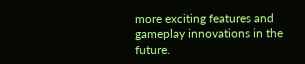more exciting features and gameplay innovations in the future.